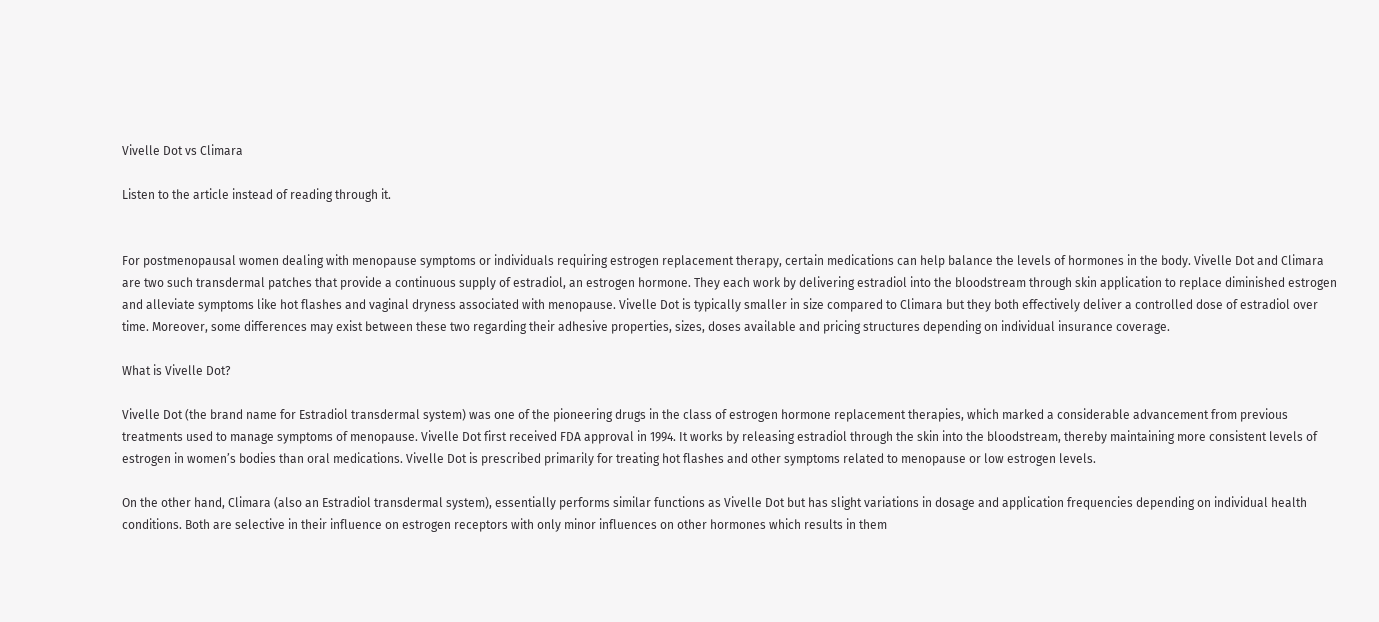Vivelle Dot vs Climara

Listen to the article instead of reading through it.


For postmenopausal women dealing with menopause symptoms or individuals requiring estrogen replacement therapy, certain medications can help balance the levels of hormones in the body. Vivelle Dot and Climara are two such transdermal patches that provide a continuous supply of estradiol, an estrogen hormone. They each work by delivering estradiol into the bloodstream through skin application to replace diminished estrogen and alleviate symptoms like hot flashes and vaginal dryness associated with menopause. Vivelle Dot is typically smaller in size compared to Climara but they both effectively deliver a controlled dose of estradiol over time. Moreover, some differences may exist between these two regarding their adhesive properties, sizes, doses available and pricing structures depending on individual insurance coverage.

What is Vivelle Dot?

Vivelle Dot (the brand name for Estradiol transdermal system) was one of the pioneering drugs in the class of estrogen hormone replacement therapies, which marked a considerable advancement from previous treatments used to manage symptoms of menopause. Vivelle Dot first received FDA approval in 1994. It works by releasing estradiol through the skin into the bloodstream, thereby maintaining more consistent levels of estrogen in women’s bodies than oral medications. Vivelle Dot is prescribed primarily for treating hot flashes and other symptoms related to menopause or low estrogen levels.

On the other hand, Climara (also an Estradiol transdermal system), essentially performs similar functions as Vivelle Dot but has slight variations in dosage and application frequencies depending on individual health conditions. Both are selective in their influence on estrogen receptors with only minor influences on other hormones which results in them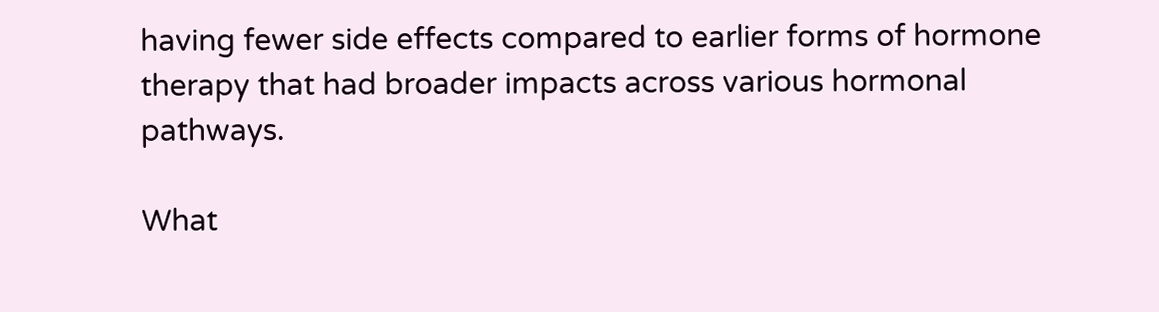having fewer side effects compared to earlier forms of hormone therapy that had broader impacts across various hormonal pathways.

What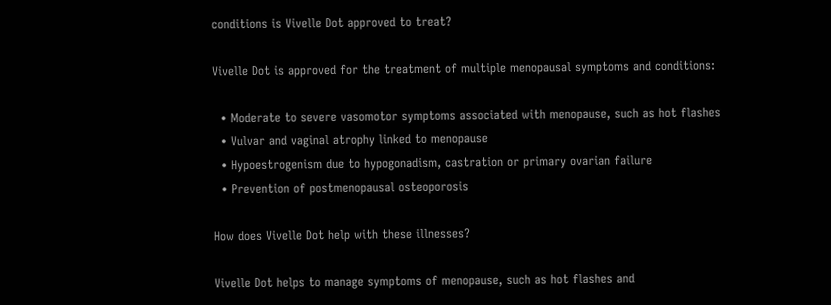conditions is Vivelle Dot approved to treat?

Vivelle Dot is approved for the treatment of multiple menopausal symptoms and conditions:

  • Moderate to severe vasomotor symptoms associated with menopause, such as hot flashes
  • Vulvar and vaginal atrophy linked to menopause
  • Hypoestrogenism due to hypogonadism, castration or primary ovarian failure
  • Prevention of postmenopausal osteoporosis

How does Vivelle Dot help with these illnesses?

Vivelle Dot helps to manage symptoms of menopause, such as hot flashes and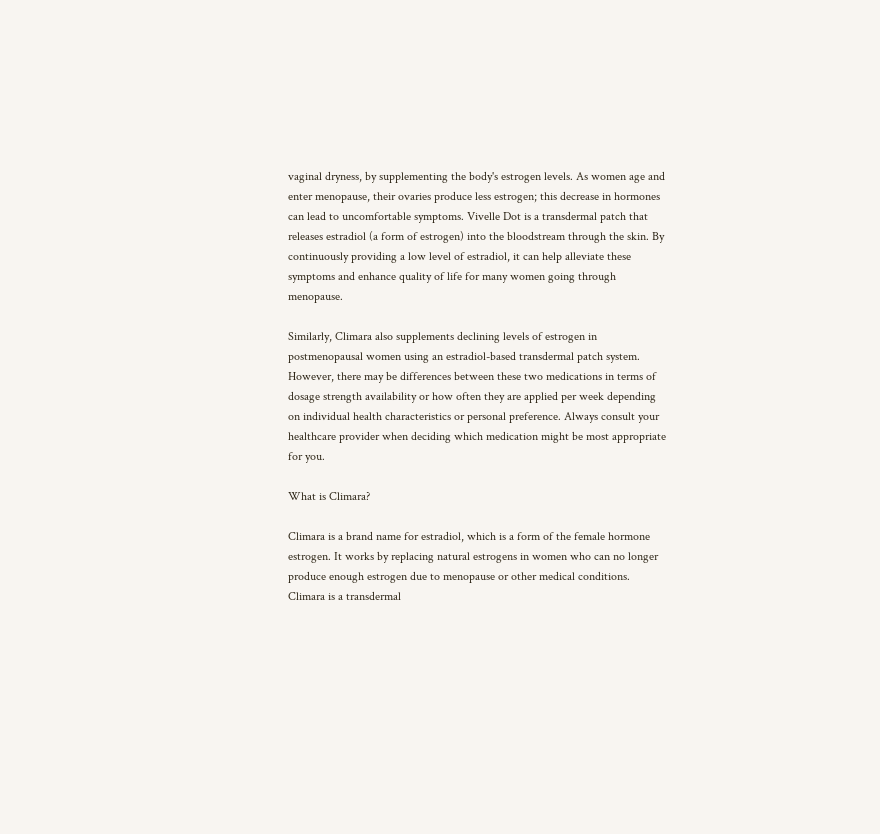vaginal dryness, by supplementing the body's estrogen levels. As women age and enter menopause, their ovaries produce less estrogen; this decrease in hormones can lead to uncomfortable symptoms. Vivelle Dot is a transdermal patch that releases estradiol (a form of estrogen) into the bloodstream through the skin. By continuously providing a low level of estradiol, it can help alleviate these symptoms and enhance quality of life for many women going through menopause.

Similarly, Climara also supplements declining levels of estrogen in postmenopausal women using an estradiol-based transdermal patch system. However, there may be differences between these two medications in terms of dosage strength availability or how often they are applied per week depending on individual health characteristics or personal preference. Always consult your healthcare provider when deciding which medication might be most appropriate for you.

What is Climara?

Climara is a brand name for estradiol, which is a form of the female hormone estrogen. It works by replacing natural estrogens in women who can no longer produce enough estrogen due to menopause or other medical conditions. Climara is a transdermal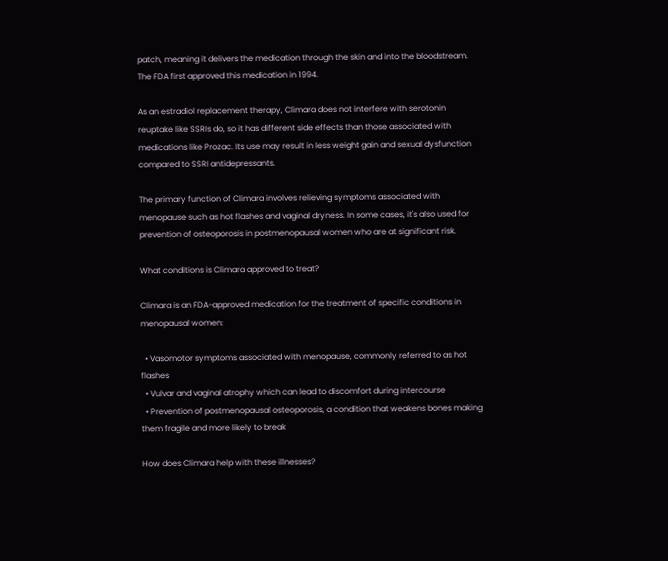patch, meaning it delivers the medication through the skin and into the bloodstream. The FDA first approved this medication in 1994.

As an estradiol replacement therapy, Climara does not interfere with serotonin reuptake like SSRIs do, so it has different side effects than those associated with medications like Prozac. Its use may result in less weight gain and sexual dysfunction compared to SSRI antidepressants.

The primary function of Climara involves relieving symptoms associated with menopause such as hot flashes and vaginal dryness. In some cases, it's also used for prevention of osteoporosis in postmenopausal women who are at significant risk.

What conditions is Climara approved to treat?

Climara is an FDA-approved medication for the treatment of specific conditions in menopausal women:

  • Vasomotor symptoms associated with menopause, commonly referred to as hot flashes
  • Vulvar and vaginal atrophy which can lead to discomfort during intercourse
  • Prevention of postmenopausal osteoporosis, a condition that weakens bones making them fragile and more likely to break

How does Climara help with these illnesses?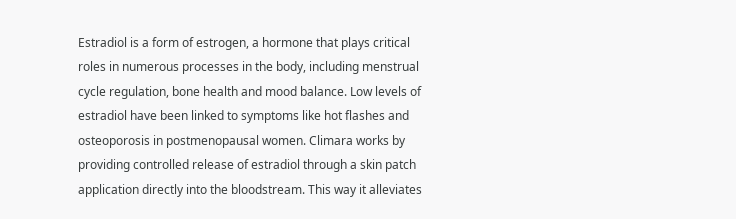Estradiol is a form of estrogen, a hormone that plays critical roles in numerous processes in the body, including menstrual cycle regulation, bone health and mood balance. Low levels of estradiol have been linked to symptoms like hot flashes and osteoporosis in postmenopausal women. Climara works by providing controlled release of estradiol through a skin patch application directly into the bloodstream. This way it alleviates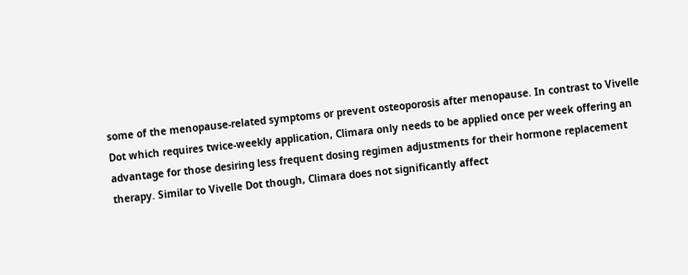some of the menopause-related symptoms or prevent osteoporosis after menopause. In contrast to Vivelle Dot which requires twice-weekly application, Climara only needs to be applied once per week offering an advantage for those desiring less frequent dosing regimen adjustments for their hormone replacement therapy. Similar to Vivelle Dot though, Climara does not significantly affect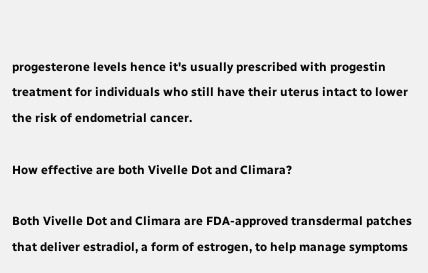progesterone levels hence it's usually prescribed with progestin treatment for individuals who still have their uterus intact to lower the risk of endometrial cancer.

How effective are both Vivelle Dot and Climara?

Both Vivelle Dot and Climara are FDA-approved transdermal patches that deliver estradiol, a form of estrogen, to help manage symptoms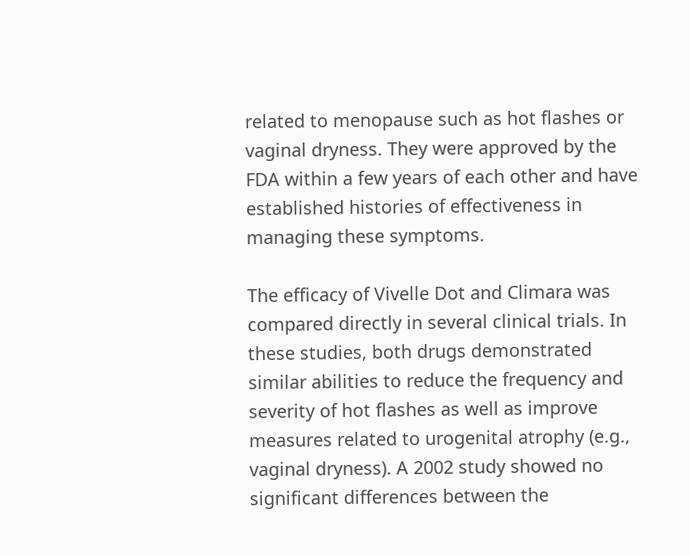related to menopause such as hot flashes or vaginal dryness. They were approved by the FDA within a few years of each other and have established histories of effectiveness in managing these symptoms.

The efficacy of Vivelle Dot and Climara was compared directly in several clinical trials. In these studies, both drugs demonstrated similar abilities to reduce the frequency and severity of hot flashes as well as improve measures related to urogenital atrophy (e.g., vaginal dryness). A 2002 study showed no significant differences between the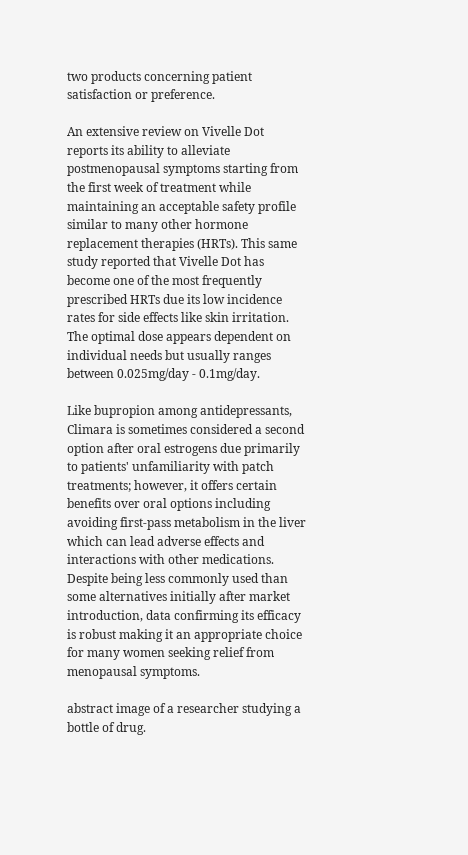two products concerning patient satisfaction or preference.

An extensive review on Vivelle Dot reports its ability to alleviate postmenopausal symptoms starting from the first week of treatment while maintaining an acceptable safety profile similar to many other hormone replacement therapies (HRTs). This same study reported that Vivelle Dot has become one of the most frequently prescribed HRTs due its low incidence rates for side effects like skin irritation. The optimal dose appears dependent on individual needs but usually ranges between 0.025mg/day - 0.1mg/day.

Like bupropion among antidepressants, Climara is sometimes considered a second option after oral estrogens due primarily to patients' unfamiliarity with patch treatments; however, it offers certain benefits over oral options including avoiding first-pass metabolism in the liver which can lead adverse effects and interactions with other medications. Despite being less commonly used than some alternatives initially after market introduction, data confirming its efficacy is robust making it an appropriate choice for many women seeking relief from menopausal symptoms.

abstract image of a researcher studying a bottle of drug.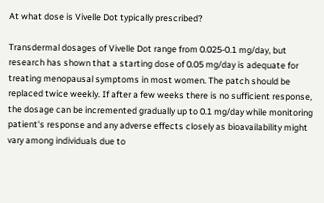At what dose is Vivelle Dot typically prescribed?

Transdermal dosages of Vivelle Dot range from 0.025-0.1 mg/day, but research has shown that a starting dose of 0.05 mg/day is adequate for treating menopausal symptoms in most women. The patch should be replaced twice weekly. If after a few weeks there is no sufficient response, the dosage can be incremented gradually up to 0.1 mg/day while monitoring patient's response and any adverse effects closely as bioavailability might vary among individuals due to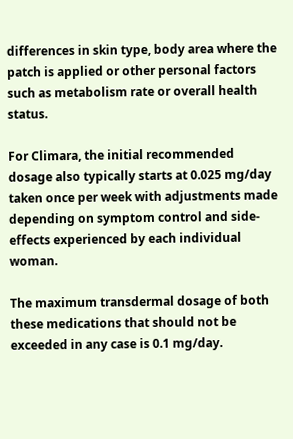differences in skin type, body area where the patch is applied or other personal factors such as metabolism rate or overall health status.

For Climara, the initial recommended dosage also typically starts at 0.025 mg/day taken once per week with adjustments made depending on symptom control and side-effects experienced by each individual woman.

The maximum transdermal dosage of both these medications that should not be exceeded in any case is 0.1 mg/day.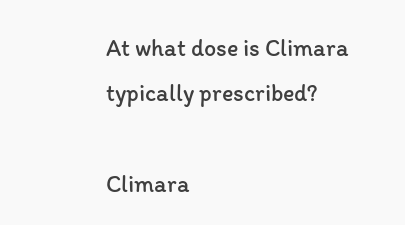At what dose is Climara typically prescribed?

Climara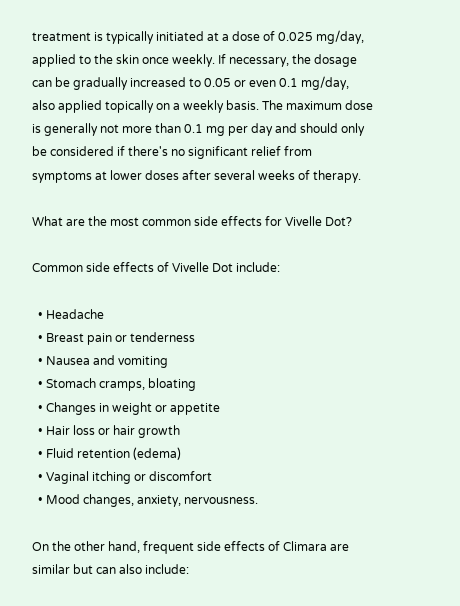treatment is typically initiated at a dose of 0.025 mg/day, applied to the skin once weekly. If necessary, the dosage can be gradually increased to 0.05 or even 0.1 mg/day, also applied topically on a weekly basis. The maximum dose is generally not more than 0.1 mg per day and should only be considered if there's no significant relief from symptoms at lower doses after several weeks of therapy.

What are the most common side effects for Vivelle Dot?

Common side effects of Vivelle Dot include:

  • Headache
  • Breast pain or tenderness
  • Nausea and vomiting
  • Stomach cramps, bloating
  • Changes in weight or appetite
  • Hair loss or hair growth
  • Fluid retention (edema)
  • Vaginal itching or discomfort
  • Mood changes, anxiety, nervousness.

On the other hand, frequent side effects of Climara are similar but can also include: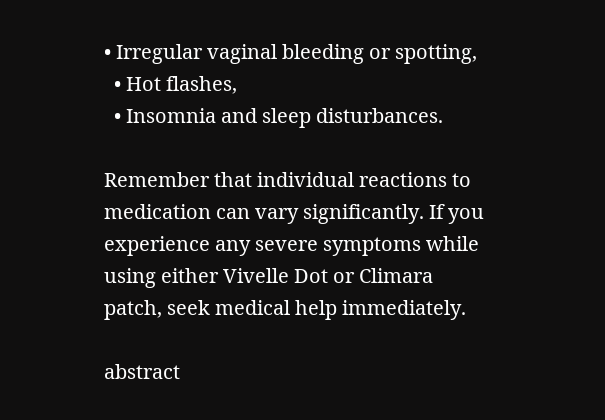• Irregular vaginal bleeding or spotting,
  • Hot flashes,
  • Insomnia and sleep disturbances.

Remember that individual reactions to medication can vary significantly. If you experience any severe symptoms while using either Vivelle Dot or Climara patch, seek medical help immediately.

abstract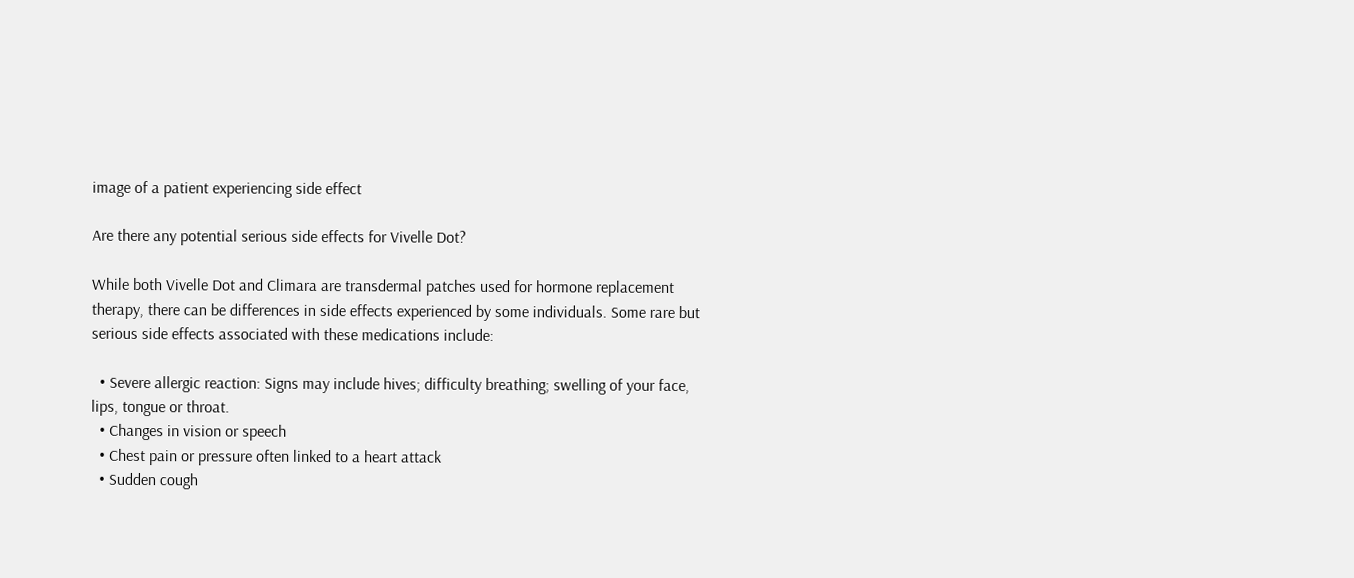image of a patient experiencing side effect

Are there any potential serious side effects for Vivelle Dot?

While both Vivelle Dot and Climara are transdermal patches used for hormone replacement therapy, there can be differences in side effects experienced by some individuals. Some rare but serious side effects associated with these medications include:

  • Severe allergic reaction: Signs may include hives; difficulty breathing; swelling of your face, lips, tongue or throat.
  • Changes in vision or speech
  • Chest pain or pressure often linked to a heart attack
  • Sudden cough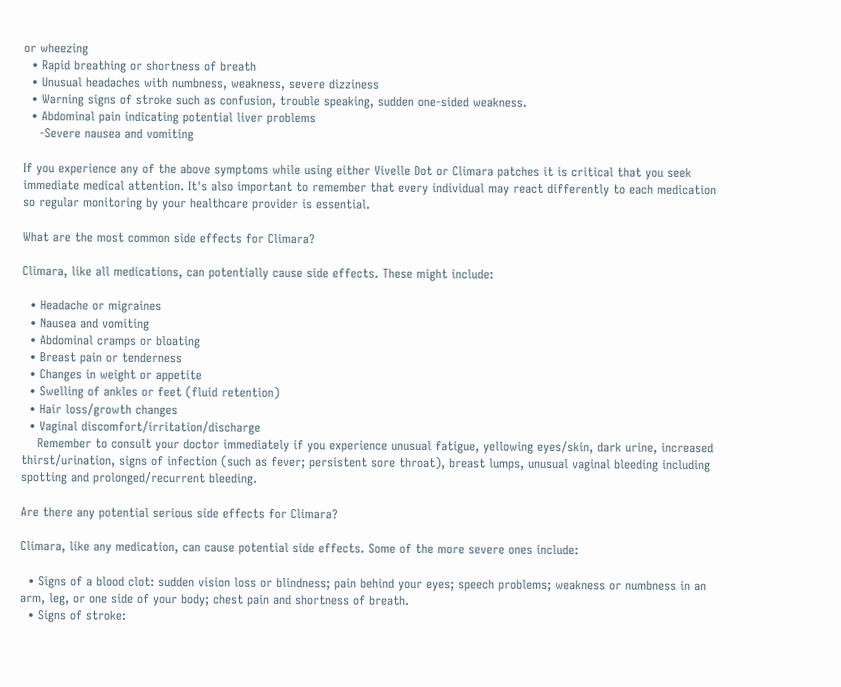or wheezing
  • Rapid breathing or shortness of breath
  • Unusual headaches with numbness, weakness, severe dizziness
  • Warning signs of stroke such as confusion, trouble speaking, sudden one-sided weakness.
  • Abdominal pain indicating potential liver problems
    -Severe nausea and vomiting

If you experience any of the above symptoms while using either Vivelle Dot or Climara patches it is critical that you seek immediate medical attention. It's also important to remember that every individual may react differently to each medication so regular monitoring by your healthcare provider is essential.

What are the most common side effects for Climara?

Climara, like all medications, can potentially cause side effects. These might include:

  • Headache or migraines
  • Nausea and vomiting
  • Abdominal cramps or bloating
  • Breast pain or tenderness
  • Changes in weight or appetite
  • Swelling of ankles or feet (fluid retention)
  • Hair loss/growth changes
  • Vaginal discomfort/irritation/discharge
    Remember to consult your doctor immediately if you experience unusual fatigue, yellowing eyes/skin, dark urine, increased thirst/urination, signs of infection (such as fever; persistent sore throat), breast lumps, unusual vaginal bleeding including spotting and prolonged/recurrent bleeding.

Are there any potential serious side effects for Climara?

Climara, like any medication, can cause potential side effects. Some of the more severe ones include:

  • Signs of a blood clot: sudden vision loss or blindness; pain behind your eyes; speech problems; weakness or numbness in an arm, leg, or one side of your body; chest pain and shortness of breath.
  • Signs of stroke: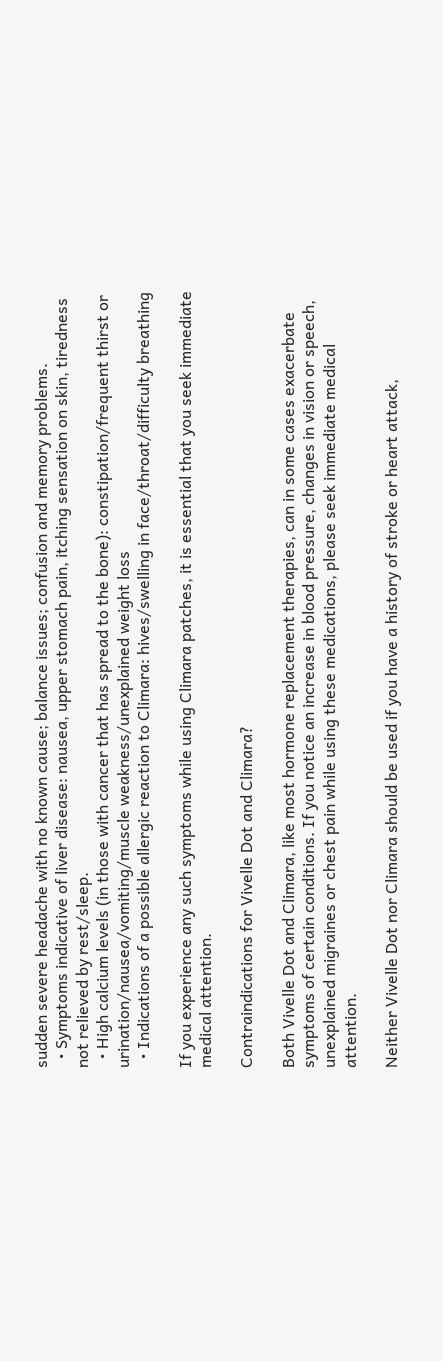sudden severe headache with no known cause; balance issues; confusion and memory problems.
  • Symptoms indicative of liver disease: nausea, upper stomach pain, itching sensation on skin, tiredness not relieved by rest/sleep.
  • High calcium levels (in those with cancer that has spread to the bone): constipation/frequent thirst or urination/nausea/vomiting/muscle weakness/unexplained weight loss
  • Indications of a possible allergic reaction to Climara: hives/swelling in face/throat/difficulty breathing

If you experience any such symptoms while using Climara patches, it is essential that you seek immediate medical attention.

Contraindications for Vivelle Dot and Climara?

Both Vivelle Dot and Climara, like most hormone replacement therapies, can in some cases exacerbate symptoms of certain conditions. If you notice an increase in blood pressure, changes in vision or speech, unexplained migraines or chest pain while using these medications, please seek immediate medical attention.

Neither Vivelle Dot nor Climara should be used if you have a history of stroke or heart attack,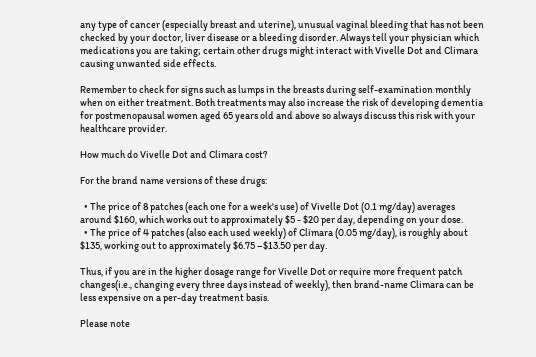any type of cancer (especially breast and uterine), unusual vaginal bleeding that has not been checked by your doctor, liver disease or a bleeding disorder. Always tell your physician which medications you are taking; certain other drugs might interact with Vivelle Dot and Climara causing unwanted side effects.

Remember to check for signs such as lumps in the breasts during self-examination monthly when on either treatment. Both treatments may also increase the risk of developing dementia for postmenopausal women aged 65 years old and above so always discuss this risk with your healthcare provider.

How much do Vivelle Dot and Climara cost?

For the brand name versions of these drugs:

  • The price of 8 patches (each one for a week's use) of Vivelle Dot (0.1 mg/day) averages around $160, which works out to approximately $5 - $20 per day, depending on your dose.
  • The price of 4 patches (also each used weekly) of Climara (0.05 mg/day), is roughly about $135, working out to approximately $6.75 –$13.50 per day.

Thus, if you are in the higher dosage range for Vivelle Dot or require more frequent patch changes(i.e., changing every three days instead of weekly), then brand-name Climara can be less expensive on a per-day treatment basis.

Please note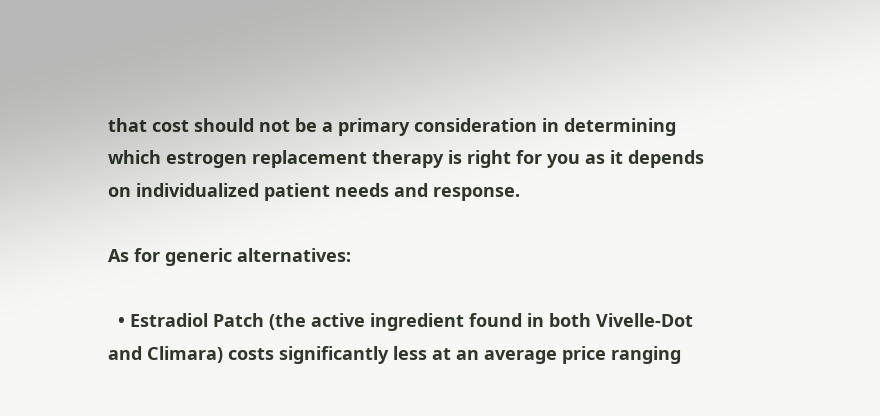that cost should not be a primary consideration in determining which estrogen replacement therapy is right for you as it depends on individualized patient needs and response.

As for generic alternatives:

  • Estradiol Patch (the active ingredient found in both Vivelle-Dot and Climara) costs significantly less at an average price ranging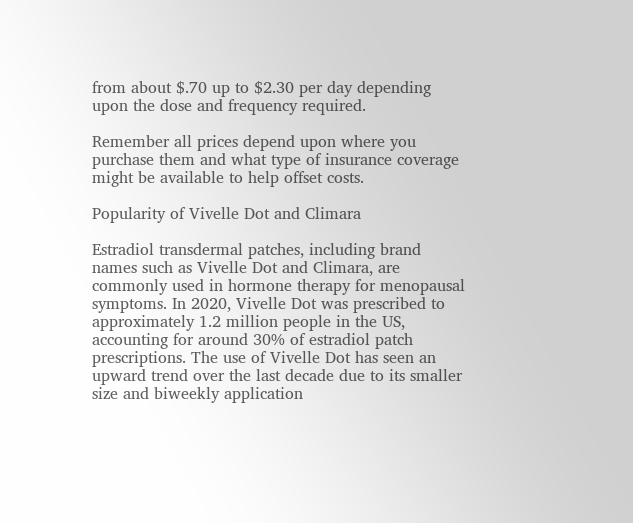from about $.70 up to $2.30 per day depending upon the dose and frequency required.

Remember all prices depend upon where you purchase them and what type of insurance coverage might be available to help offset costs.

Popularity of Vivelle Dot and Climara

Estradiol transdermal patches, including brand names such as Vivelle Dot and Climara, are commonly used in hormone therapy for menopausal symptoms. In 2020, Vivelle Dot was prescribed to approximately 1.2 million people in the US, accounting for around 30% of estradiol patch prescriptions. The use of Vivelle Dot has seen an upward trend over the last decade due to its smaller size and biweekly application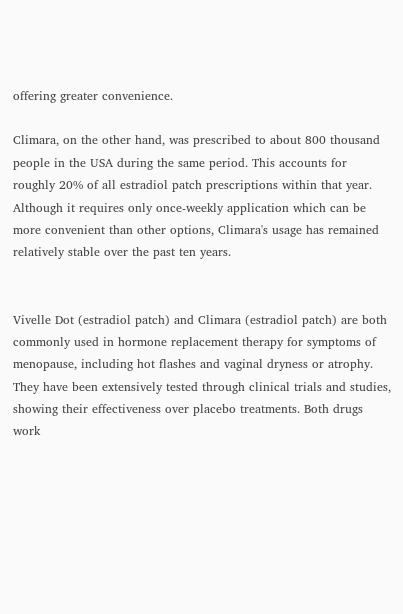offering greater convenience.

Climara, on the other hand, was prescribed to about 800 thousand people in the USA during the same period. This accounts for roughly 20% of all estradiol patch prescriptions within that year. Although it requires only once-weekly application which can be more convenient than other options, Climara's usage has remained relatively stable over the past ten years.


Vivelle Dot (estradiol patch) and Climara (estradiol patch) are both commonly used in hormone replacement therapy for symptoms of menopause, including hot flashes and vaginal dryness or atrophy. They have been extensively tested through clinical trials and studies, showing their effectiveness over placebo treatments. Both drugs work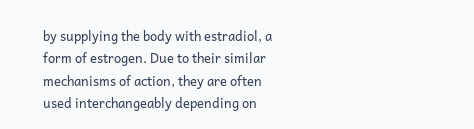by supplying the body with estradiol, a form of estrogen. Due to their similar mechanisms of action, they are often used interchangeably depending on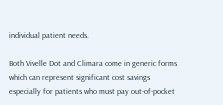individual patient needs.

Both Vivelle Dot and Climara come in generic forms which can represent significant cost savings especially for patients who must pay out-of-pocket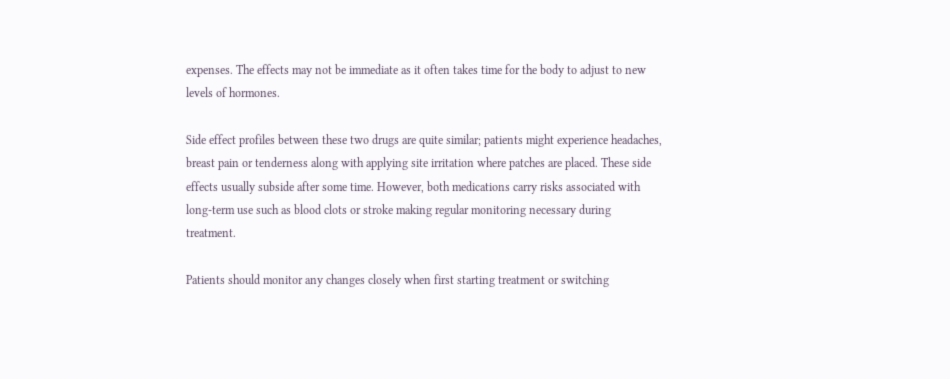expenses. The effects may not be immediate as it often takes time for the body to adjust to new levels of hormones.

Side effect profiles between these two drugs are quite similar; patients might experience headaches, breast pain or tenderness along with applying site irritation where patches are placed. These side effects usually subside after some time. However, both medications carry risks associated with long-term use such as blood clots or stroke making regular monitoring necessary during treatment.

Patients should monitor any changes closely when first starting treatment or switching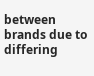between brands due to differing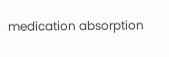medication absorption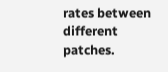rates between different patches.